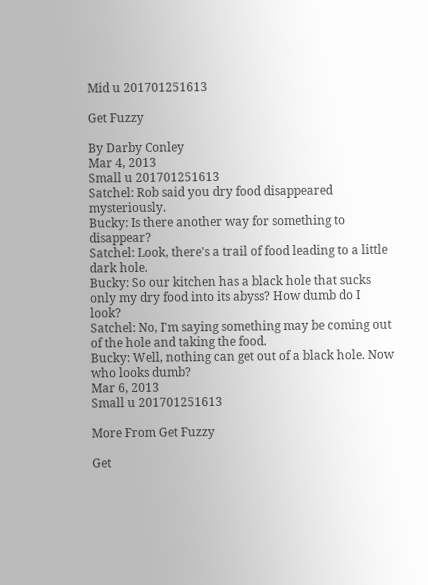Mid u 201701251613

Get Fuzzy

By Darby Conley
Mar 4, 2013
Small u 201701251613
Satchel: Rob said you dry food disappeared mysteriously.
Bucky: Is there another way for something to disappear?
Satchel: Look, there's a trail of food leading to a little dark hole.
Bucky: So our kitchen has a black hole that sucks only my dry food into its abyss? How dumb do I look?
Satchel: No, I'm saying something may be coming out of the hole and taking the food.
Bucky: Well, nothing can get out of a black hole. Now who looks dumb?
Mar 6, 2013
Small u 201701251613

More From Get Fuzzy

Get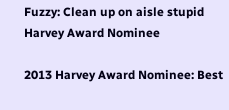Fuzzy: Clean up on aisle stupid
Harvey Award Nominee

2013 Harvey Award Nominee: Best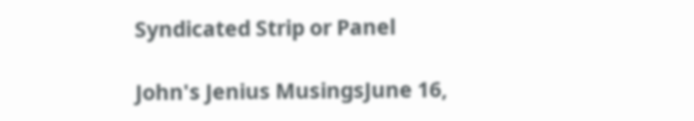Syndicated Strip or Panel

John's Jenius MusingsJune 16,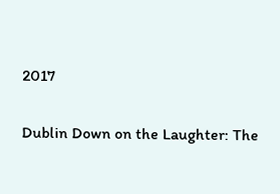2017

Dublin Down on the Laughter: The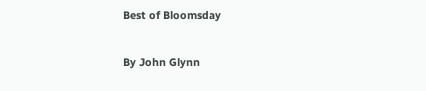Best of Bloomsday

By John Glynn